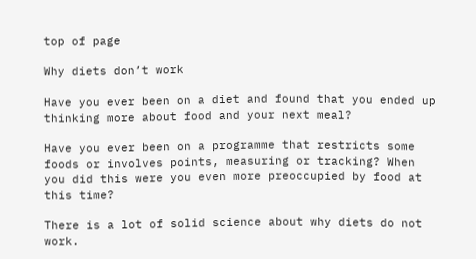top of page

Why diets don’t work

Have you ever been on a diet and found that you ended up thinking more about food and your next meal?

Have you ever been on a programme that restricts some foods or involves points, measuring or tracking? When you did this were you even more preoccupied by food at this time?

There is a lot of solid science about why diets do not work.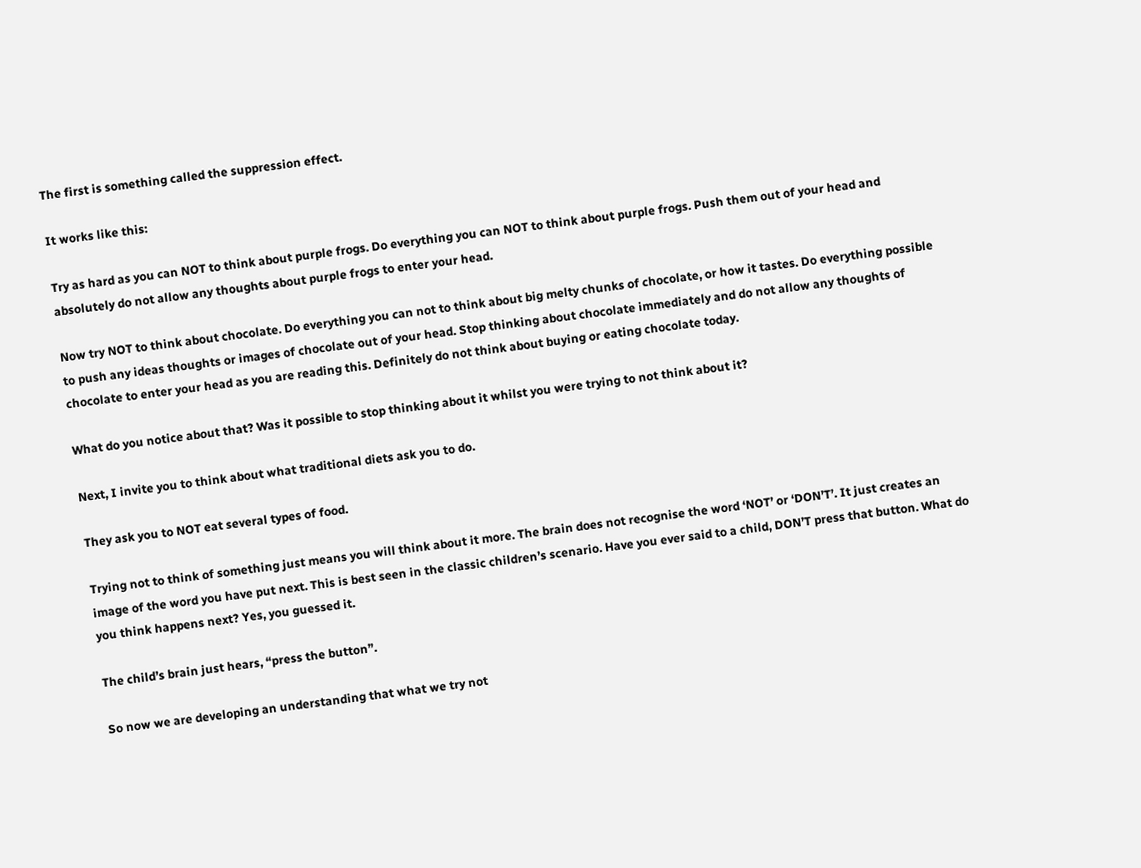The first is something called the suppression effect.

It works like this:

Try as hard as you can NOT to think about purple frogs. Do everything you can NOT to think about purple frogs. Push them out of your head and absolutely do not allow any thoughts about purple frogs to enter your head.

Now try NOT to think about chocolate. Do everything you can not to think about big melty chunks of chocolate, or how it tastes. Do everything possible to push any ideas thoughts or images of chocolate out of your head. Stop thinking about chocolate immediately and do not allow any thoughts of chocolate to enter your head as you are reading this. Definitely do not think about buying or eating chocolate today.

What do you notice about that? Was it possible to stop thinking about it whilst you were trying to not think about it?

Next, I invite you to think about what traditional diets ask you to do.

They ask you to NOT eat several types of food.

Trying not to think of something just means you will think about it more. The brain does not recognise the word ‘NOT’ or ‘DON’T’. It just creates an image of the word you have put next. This is best seen in the classic children’s scenario. Have you ever said to a child, DON’T press that button. What do you think happens next? Yes, you guessed it.

The child’s brain just hears, “press the button”.

So now we are developing an understanding that what we try not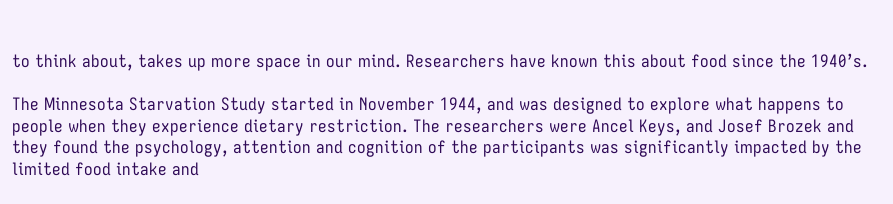to think about, takes up more space in our mind. Researchers have known this about food since the 1940’s.

The Minnesota Starvation Study started in November 1944, and was designed to explore what happens to people when they experience dietary restriction. The researchers were Ancel Keys, and Josef Brozek and they found the psychology, attention and cognition of the participants was significantly impacted by the limited food intake and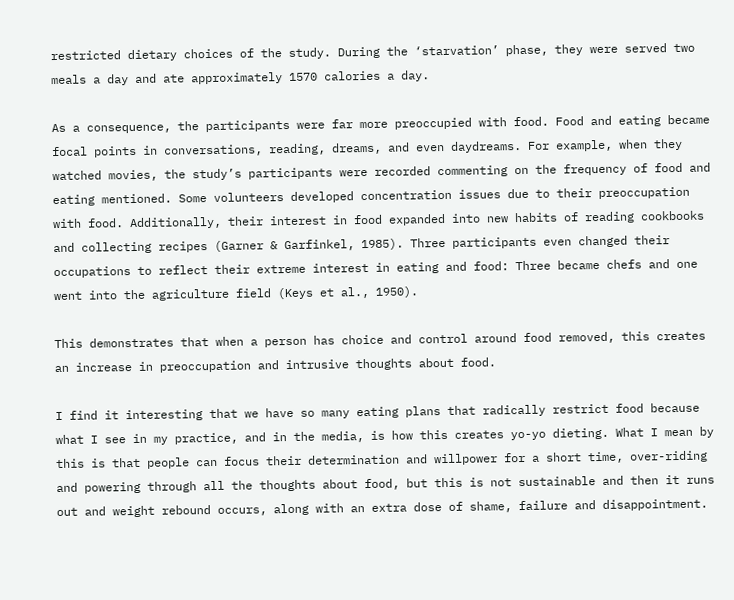restricted dietary choices of the study. During the ‘starvation’ phase, they were served two meals a day and ate approximately 1570 calories a day.

As a consequence, the participants were far more preoccupied with food. Food and eating became focal points in conversations, reading, dreams, and even daydreams. For example, when they watched movies, the study’s participants were recorded commenting on the frequency of food and eating mentioned. Some volunteers developed concentration issues due to their preoccupation with food. Additionally, their interest in food expanded into new habits of reading cookbooks and collecting recipes (Garner & Garfinkel, 1985). Three participants even changed their occupations to reflect their extreme interest in eating and food: Three became chefs and one went into the agriculture field (Keys et al., 1950).

This demonstrates that when a person has choice and control around food removed, this creates an increase in preoccupation and intrusive thoughts about food.

I find it interesting that we have so many eating plans that radically restrict food because what I see in my practice, and in the media, is how this creates yo-yo dieting. What I mean by this is that people can focus their determination and willpower for a short time, over-riding and powering through all the thoughts about food, but this is not sustainable and then it runs out and weight rebound occurs, along with an extra dose of shame, failure and disappointment.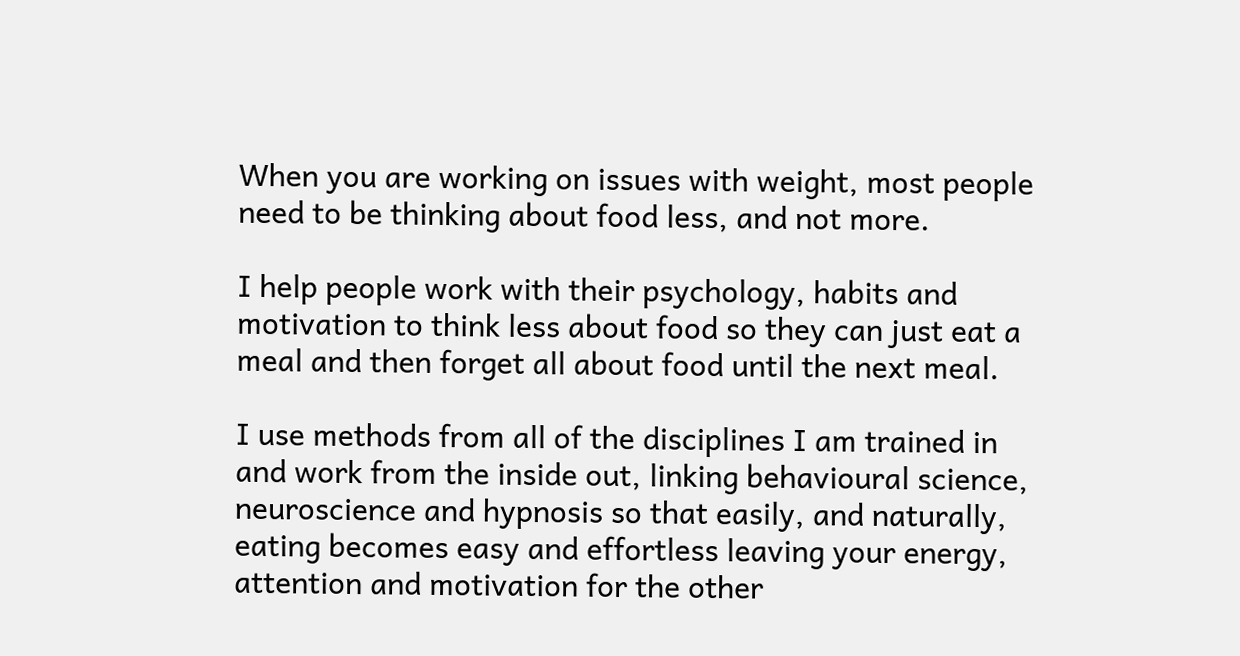When you are working on issues with weight, most people need to be thinking about food less, and not more.

I help people work with their psychology, habits and motivation to think less about food so they can just eat a meal and then forget all about food until the next meal.

I use methods from all of the disciplines I am trained in and work from the inside out, linking behavioural science, neuroscience and hypnosis so that easily, and naturally, eating becomes easy and effortless leaving your energy, attention and motivation for the other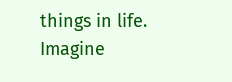things in life. Imagine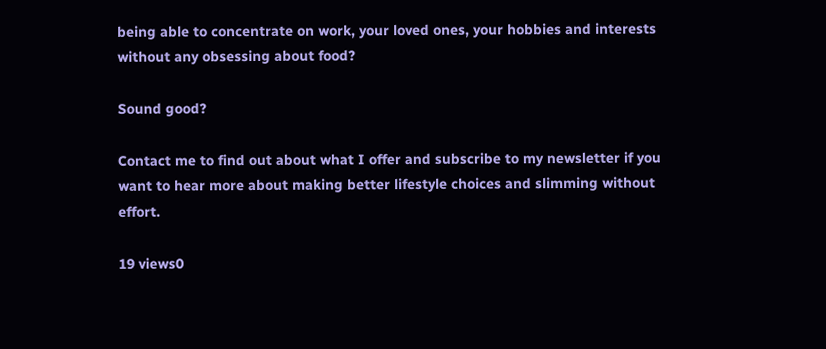being able to concentrate on work, your loved ones, your hobbies and interests without any obsessing about food?

Sound good?

Contact me to find out about what I offer and subscribe to my newsletter if you want to hear more about making better lifestyle choices and slimming without effort.

19 views0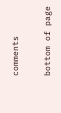comments


bottom of page